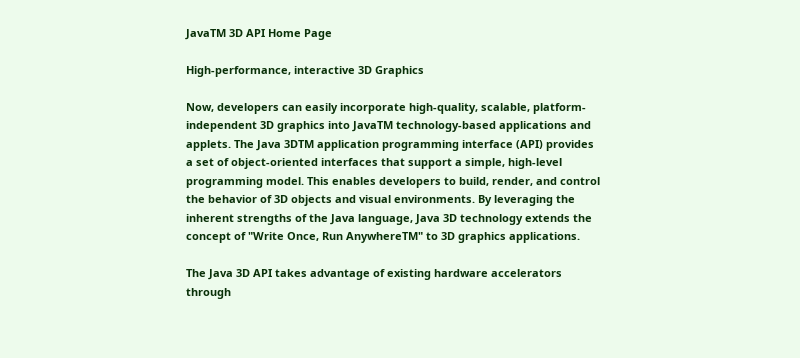JavaTM 3D API Home Page

High-performance, interactive 3D Graphics

Now, developers can easily incorporate high-quality, scalable, platform-independent 3D graphics into JavaTM technology-based applications and applets. The Java 3DTM application programming interface (API) provides a set of object-oriented interfaces that support a simple, high-level programming model. This enables developers to build, render, and control the behavior of 3D objects and visual environments. By leveraging the inherent strengths of the Java language, Java 3D technology extends the concept of "Write Once, Run AnywhereTM" to 3D graphics applications.

The Java 3D API takes advantage of existing hardware accelerators through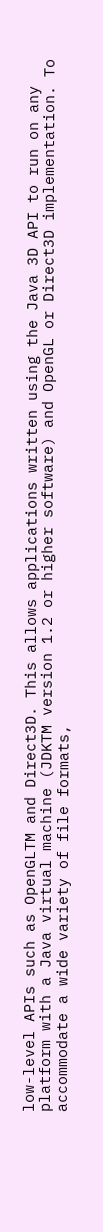low-level APIs such as OpenGLTM and Direct3D. This allows applications written using the Java 3D API to run on any platform with a Java virtual machine (JDKTM version 1.2 or higher software) and OpenGL or Direct3D implementation. To accommodate a wide variety of file formats,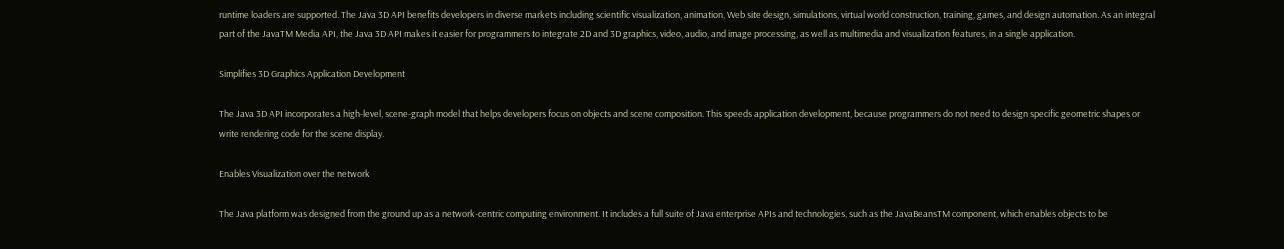runtime loaders are supported. The Java 3D API benefits developers in diverse markets including scientific visualization, animation, Web site design, simulations, virtual world construction, training, games, and design automation. As an integral part of the JavaTM Media API, the Java 3D API makes it easier for programmers to integrate 2D and 3D graphics, video, audio, and image processing, as well as multimedia and visualization features, in a single application.

Simplifies 3D Graphics Application Development

The Java 3D API incorporates a high-level, scene-graph model that helps developers focus on objects and scene composition. This speeds application development, because programmers do not need to design specific geometric shapes or write rendering code for the scene display.

Enables Visualization over the network

The Java platform was designed from the ground up as a network-centric computing environment. It includes a full suite of Java enterprise APIs and technologies, such as the JavaBeansTM component, which enables objects to be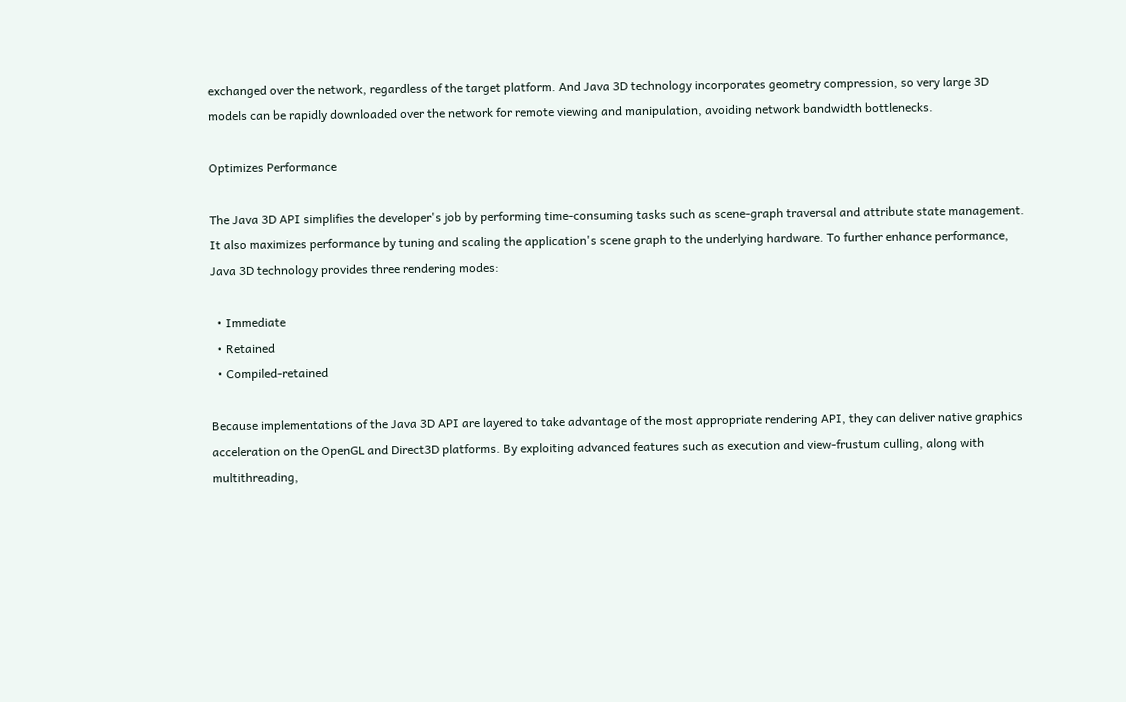exchanged over the network, regardless of the target platform. And Java 3D technology incorporates geometry compression, so very large 3D models can be rapidly downloaded over the network for remote viewing and manipulation, avoiding network bandwidth bottlenecks.

Optimizes Performance

The Java 3D API simplifies the developer's job by performing time-consuming tasks such as scene-graph traversal and attribute state management. It also maximizes performance by tuning and scaling the application's scene graph to the underlying hardware. To further enhance performance, Java 3D technology provides three rendering modes:

  • Immediate
  • Retained
  • Compiled-retained

Because implementations of the Java 3D API are layered to take advantage of the most appropriate rendering API, they can deliver native graphics acceleration on the OpenGL and Direct3D platforms. By exploiting advanced features such as execution and view-frustum culling, along with multithreading,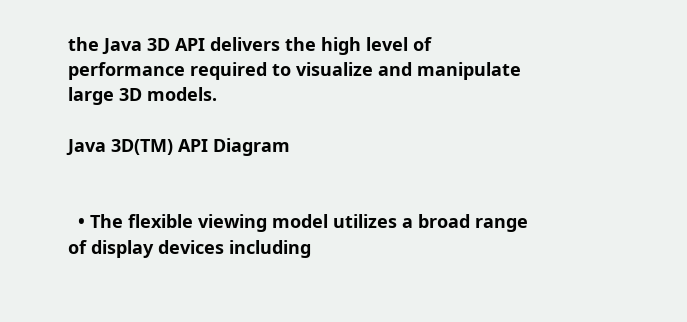the Java 3D API delivers the high level of performance required to visualize and manipulate large 3D models.

Java 3D(TM) API Diagram


  • The flexible viewing model utilizes a broad range of display devices including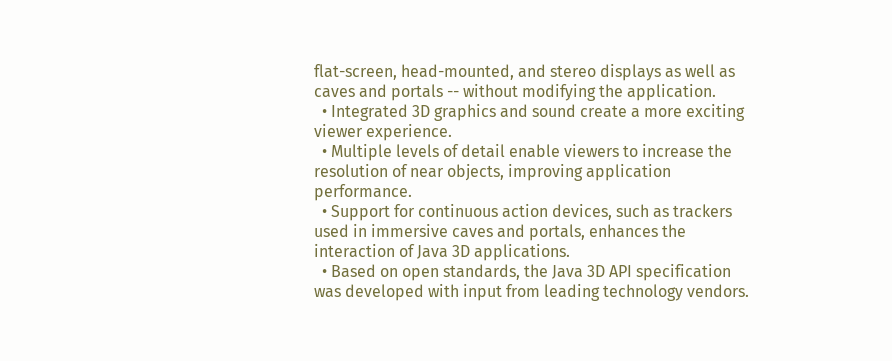flat-screen, head-mounted, and stereo displays as well as caves and portals -- without modifying the application.
  • Integrated 3D graphics and sound create a more exciting viewer experience.
  • Multiple levels of detail enable viewers to increase the resolution of near objects, improving application performance.
  • Support for continuous action devices, such as trackers used in immersive caves and portals, enhances the interaction of Java 3D applications.
  • Based on open standards, the Java 3D API specification was developed with input from leading technology vendors.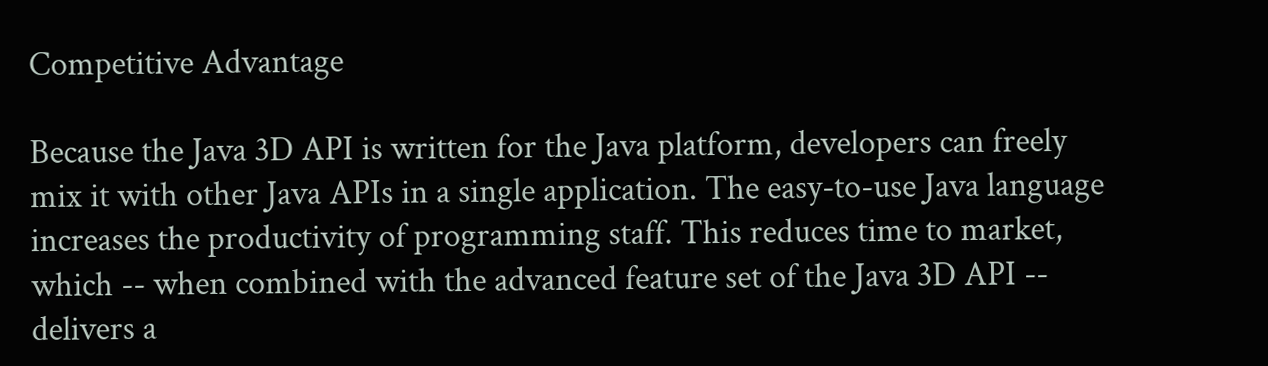Competitive Advantage

Because the Java 3D API is written for the Java platform, developers can freely mix it with other Java APIs in a single application. The easy-to-use Java language increases the productivity of programming staff. This reduces time to market, which -- when combined with the advanced feature set of the Java 3D API -- delivers a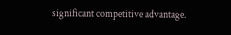significant competitive advantage.